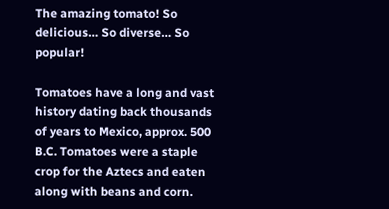The amazing tomato! So delicious… So diverse… So popular!

Tomatoes have a long and vast history dating back thousands of years to Mexico, approx. 500 B.C. Tomatoes were a staple crop for the Aztecs and eaten along with beans and corn.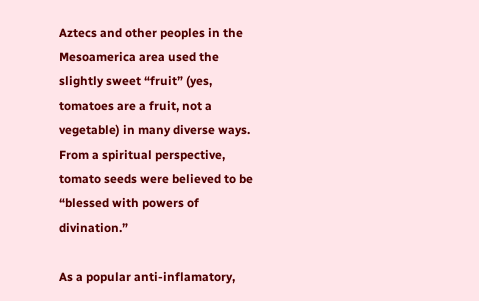Aztecs and other peoples in the Mesoamerica area used the slightly sweet “fruit” (yes, tomatoes are a fruit, not a vegetable) in many diverse ways. From a spiritual perspective, tomato seeds were believed to be “blessed with powers of divination.”

As a popular anti-inflamatory,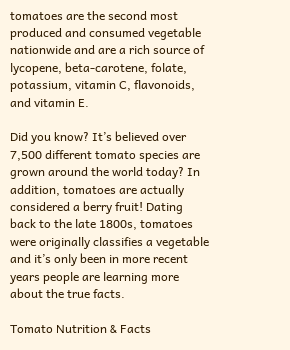tomatoes are the second most produced and consumed vegetable nationwide and are a rich source of lycopene, beta-carotene, folate, potassium, vitamin C, flavonoids, and vitamin E.

Did you know? It’s believed over 7,500 different tomato species are grown around the world today? In addition, tomatoes are actually considered a berry fruit! Dating back to the late 1800s, tomatoes were originally classifies a vegetable and it’s only been in more recent years people are learning more about the true facts.

Tomato Nutrition & Facts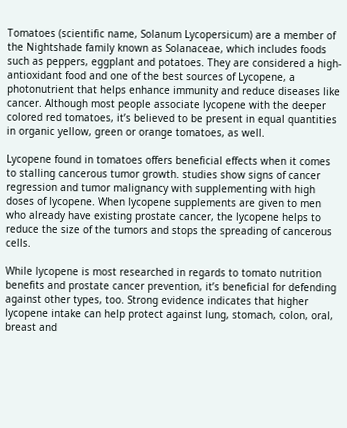Tomatoes (scientific name, Solanum Lycopersicum) are a member of the Nightshade family known as Solanaceae, which includes foods such as peppers, eggplant and potatoes. They are considered a high-antioxidant food and one of the best sources of Lycopene, a photonutrient that helps enhance immunity and reduce diseases like cancer. Although most people associate lycopene with the deeper colored red tomatoes, it’s believed to be present in equal quantities in organic yellow, green or orange tomatoes, as well.

Lycopene found in tomatoes offers beneficial effects when it comes to stalling cancerous tumor growth. studies show signs of cancer regression and tumor malignancy with supplementing with high doses of lycopene. When lycopene supplements are given to men who already have existing prostate cancer, the lycopene helps to reduce the size of the tumors and stops the spreading of cancerous cells.

While lycopene is most researched in regards to tomato nutrition benefits and prostate cancer prevention, it’s beneficial for defending against other types, too. Strong evidence indicates that higher lycopene intake can help protect against lung, stomach, colon, oral, breast and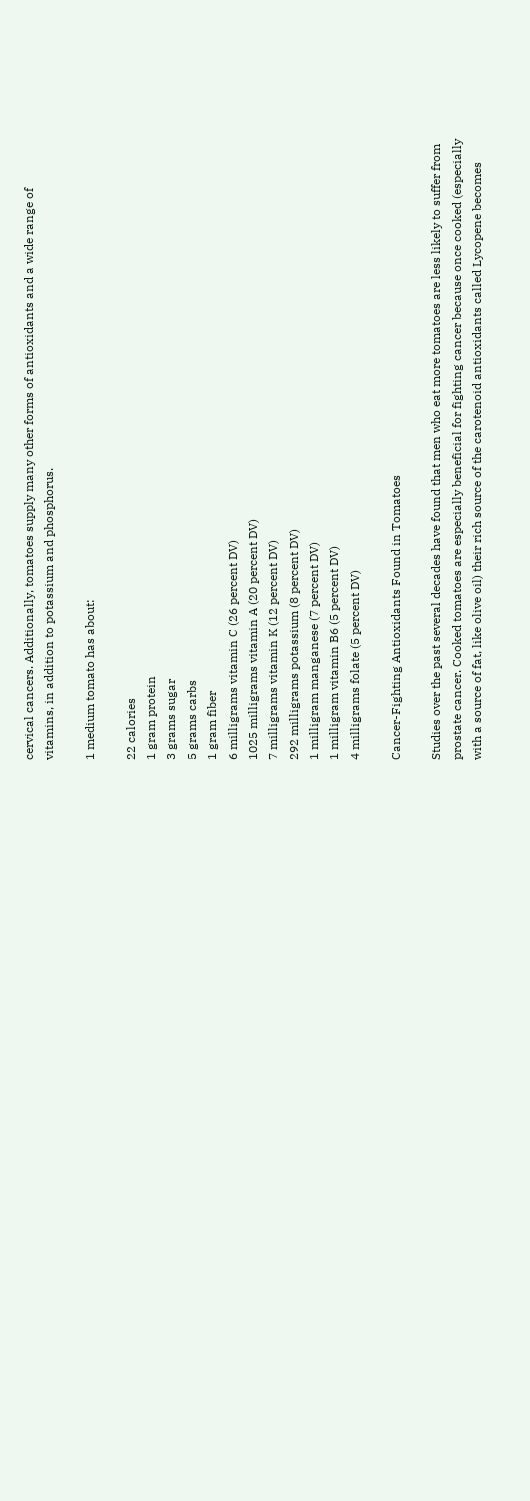cervical cancers. Additionally, tomatoes supply many other forms of antioxidants and a wide range of vitamins, in addition to potassium and phosphorus.

1 medium tomato has about:

22 calories
1 gram protein
3 grams sugar
5 grams carbs
1 gram fiber
6 milligrams vitamin C (26 percent DV)
1025 milligrams vitamin A (20 percent DV)
7 milligrams vitamin K (12 percent DV)
292 milligrams potassium (8 percent DV)
1 milligram manganese (7 percent DV)
1 milligram vitamin B6 (5 percent DV)
4 milligrams folate (5 percent DV)

Cancer-Fighting Antioxidants Found in Tomatoes

Studies over the past several decades have found that men who eat more tomatoes are less likely to suffer from prostate cancer. Cooked tomatoes are especially beneficial for fighting cancer because once cooked (especially with a source of fat, like olive oil) their rich source of the carotenoid antioxidants called Lycopene becomes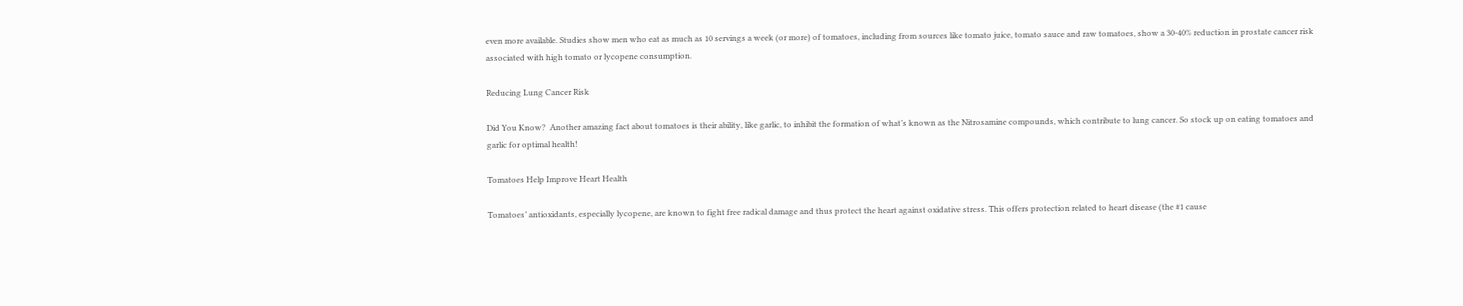even more available. Studies show men who eat as much as 10 servings a week (or more) of tomatoes, including from sources like tomato juice, tomato sauce and raw tomatoes, show a 30-40% reduction in prostate cancer risk associated with high tomato or lycopene consumption.

Reducing Lung Cancer Risk

Did You Know?  Another amazing fact about tomatoes is their ability, like garlic, to inhibit the formation of what’s known as the Nitrosamine compounds, which contribute to lung cancer. So stock up on eating tomatoes and garlic for optimal health!

Tomatoes Help Improve Heart Health

Tomatoes’ antioxidants, especially lycopene, are known to fight free radical damage and thus protect the heart against oxidative stress. This offers protection related to heart disease (the #1 cause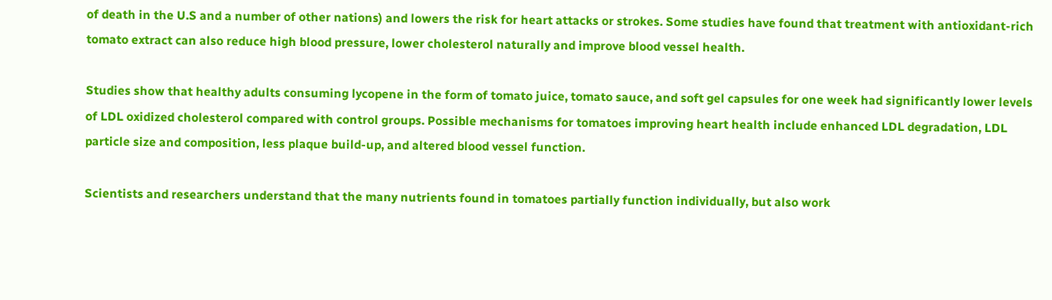of death in the U.S and a number of other nations) and lowers the risk for heart attacks or strokes. Some studies have found that treatment with antioxidant-rich tomato extract can also reduce high blood pressure, lower cholesterol naturally and improve blood vessel health.

Studies show that healthy adults consuming lycopene in the form of tomato juice, tomato sauce, and soft gel capsules for one week had significantly lower levels of LDL oxidized cholesterol compared with control groups. Possible mechanisms for tomatoes improving heart health include enhanced LDL degradation, LDL particle size and composition, less plaque build-up, and altered blood vessel function.

Scientists and researchers understand that the many nutrients found in tomatoes partially function individually, but also work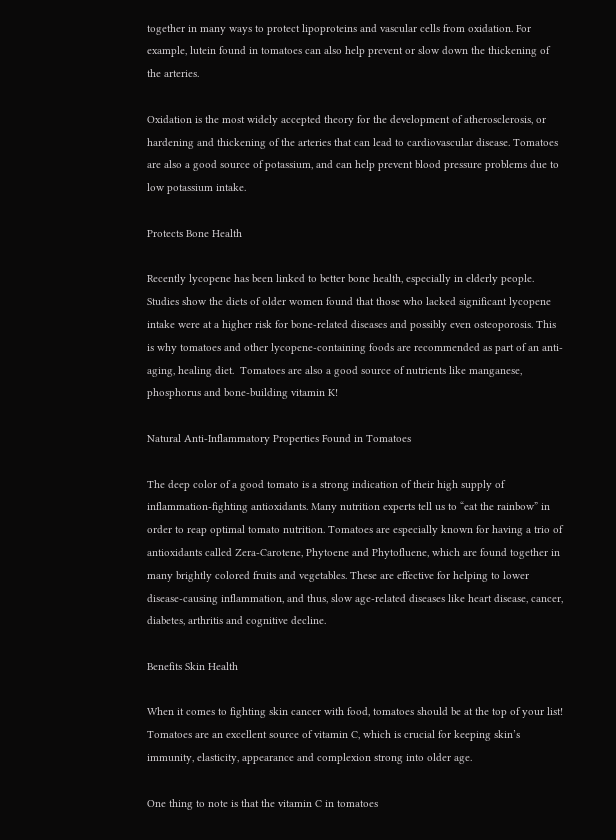together in many ways to protect lipoproteins and vascular cells from oxidation. For example, lutein found in tomatoes can also help prevent or slow down the thickening of the arteries.

Oxidation is the most widely accepted theory for the development of atherosclerosis, or hardening and thickening of the arteries that can lead to cardiovascular disease. Tomatoes are also a good source of potassium, and can help prevent blood pressure problems due to low potassium intake.

Protects Bone Health

Recently lycopene has been linked to better bone health, especially in elderly people. Studies show the diets of older women found that those who lacked significant lycopene intake were at a higher risk for bone-related diseases and possibly even osteoporosis. This is why tomatoes and other lycopene-containing foods are recommended as part of an anti-aging, healing diet.  Tomatoes are also a good source of nutrients like manganese, phosphorus and bone-building vitamin K!

Natural Anti-Inflammatory Properties Found in Tomatoes

The deep color of a good tomato is a strong indication of their high supply of inflammation-fighting antioxidants. Many nutrition experts tell us to “eat the rainbow” in order to reap optimal tomato nutrition. Tomatoes are especially known for having a trio of antioxidants called Zera-Carotene, Phytoene and Phytofluene, which are found together in many brightly colored fruits and vegetables. These are effective for helping to lower disease-causing inflammation, and thus, slow age-related diseases like heart disease, cancer, diabetes, arthritis and cognitive decline.

Benefits Skin Health

When it comes to fighting skin cancer with food, tomatoes should be at the top of your list! Tomatoes are an excellent source of vitamin C, which is crucial for keeping skin’s immunity, elasticity, appearance and complexion strong into older age.

One thing to note is that the vitamin C in tomatoes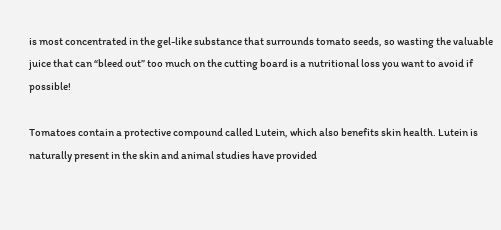is most concentrated in the gel-like substance that surrounds tomato seeds, so wasting the valuable juice that can “bleed out” too much on the cutting board is a nutritional loss you want to avoid if possible!

Tomatoes contain a protective compound called Lutein, which also benefits skin health. Lutein is naturally present in the skin and animal studies have provided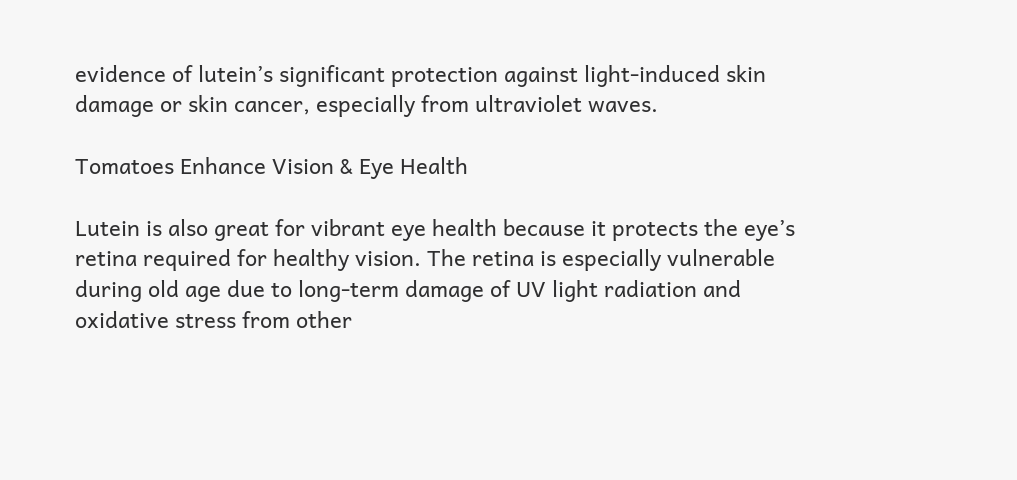evidence of lutein’s significant protection against light-induced skin damage or skin cancer, especially from ultraviolet waves.

Tomatoes Enhance Vision & Eye Health

Lutein is also great for vibrant eye health because it protects the eye’s retina required for healthy vision. The retina is especially vulnerable during old age due to long-term damage of UV light radiation and oxidative stress from other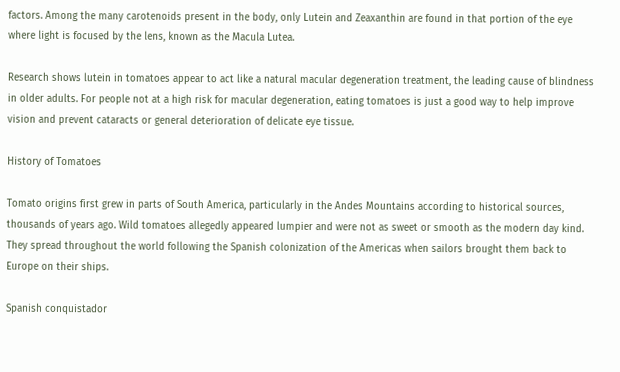factors. Among the many carotenoids present in the body, only Lutein and Zeaxanthin are found in that portion of the eye where light is focused by the lens, known as the Macula Lutea.

Research shows lutein in tomatoes appear to act like a natural macular degeneration treatment, the leading cause of blindness in older adults. For people not at a high risk for macular degeneration, eating tomatoes is just a good way to help improve vision and prevent cataracts or general deterioration of delicate eye tissue.

History of Tomatoes

Tomato origins first grew in parts of South America, particularly in the Andes Mountains according to historical sources, thousands of years ago. Wild tomatoes allegedly appeared lumpier and were not as sweet or smooth as the modern day kind. They spread throughout the world following the Spanish colonization of the Americas when sailors brought them back to Europe on their ships.

Spanish conquistador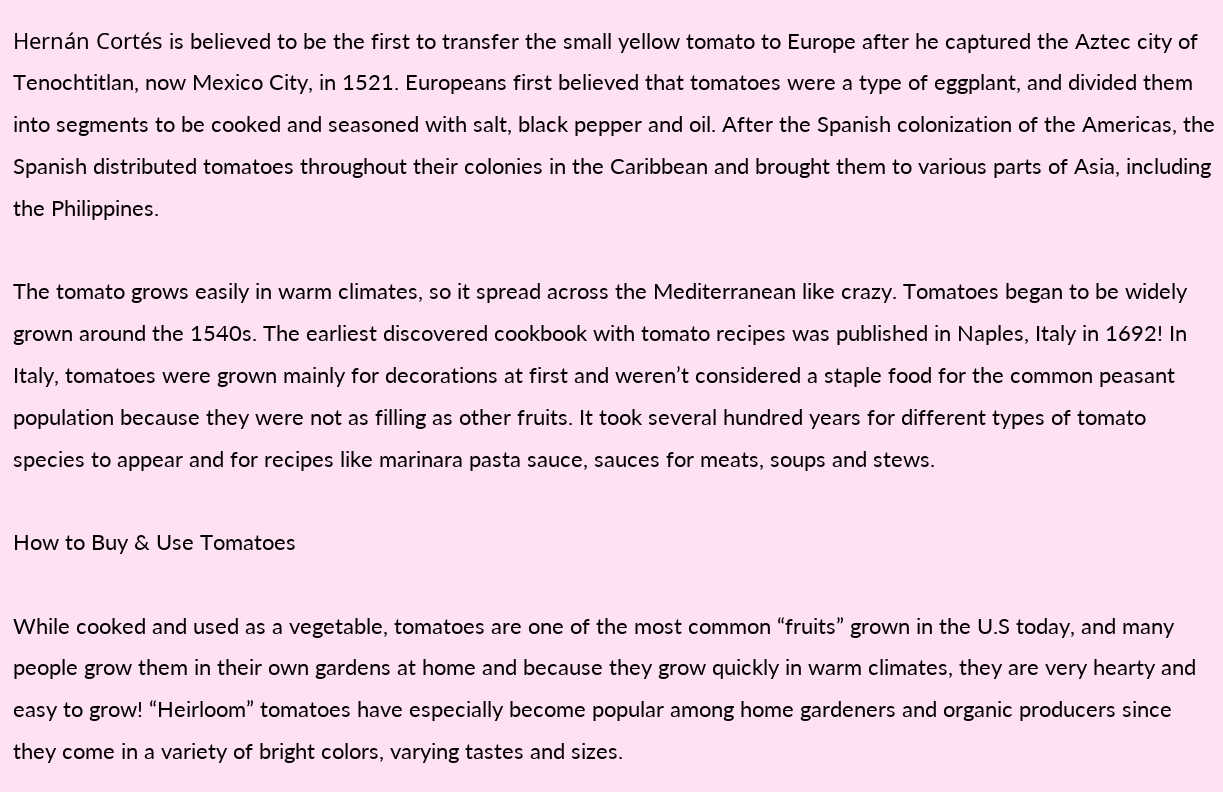Hernán Cortés is believed to be the first to transfer the small yellow tomato to Europe after he captured the Aztec city of Tenochtitlan, now Mexico City, in 1521. Europeans first believed that tomatoes were a type of eggplant, and divided them into segments to be cooked and seasoned with salt, black pepper and oil. After the Spanish colonization of the Americas, the Spanish distributed tomatoes throughout their colonies in the Caribbean and brought them to various parts of Asia, including the Philippines.

The tomato grows easily in warm climates, so it spread across the Mediterranean like crazy. Tomatoes began to be widely grown around the 1540s. The earliest discovered cookbook with tomato recipes was published in Naples, Italy in 1692! In Italy, tomatoes were grown mainly for decorations at first and weren’t considered a staple food for the common peasant population because they were not as filling as other fruits. It took several hundred years for different types of tomato species to appear and for recipes like marinara pasta sauce, sauces for meats, soups and stews.

How to Buy & Use Tomatoes

While cooked and used as a vegetable, tomatoes are one of the most common “fruits” grown in the U.S today, and many people grow them in their own gardens at home and because they grow quickly in warm climates, they are very hearty and easy to grow! “Heirloom” tomatoes have especially become popular among home gardeners and organic producers since they come in a variety of bright colors, varying tastes and sizes.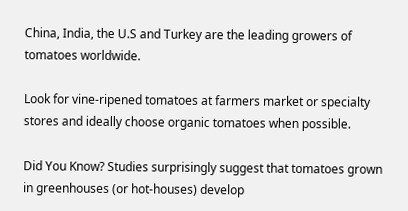China, India, the U.S and Turkey are the leading growers of tomatoes worldwide.

Look for vine-ripened tomatoes at farmers market or specialty stores and ideally choose organic tomatoes when possible.

Did You Know? Studies surprisingly suggest that tomatoes grown in greenhouses (or hot-houses) develop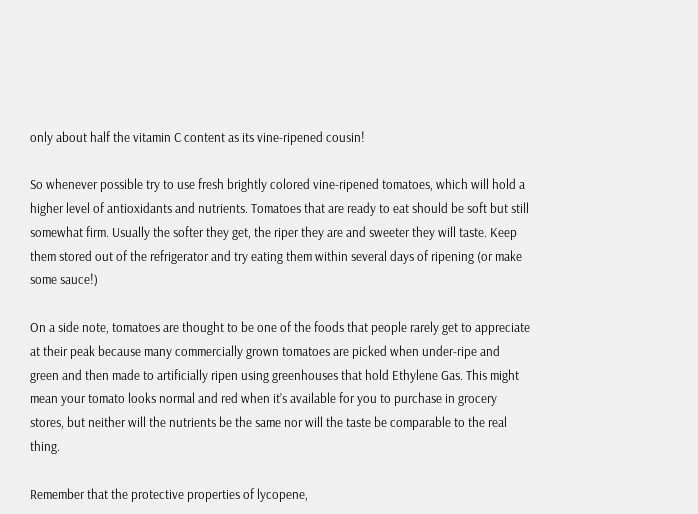only about half the vitamin C content as its vine-ripened cousin!

So whenever possible try to use fresh brightly colored vine-ripened tomatoes, which will hold a higher level of antioxidants and nutrients. Tomatoes that are ready to eat should be soft but still somewhat firm. Usually the softer they get, the riper they are and sweeter they will taste. Keep them stored out of the refrigerator and try eating them within several days of ripening (or make some sauce!)

On a side note, tomatoes are thought to be one of the foods that people rarely get to appreciate at their peak because many commercially grown tomatoes are picked when under-ripe and green and then made to artificially ripen using greenhouses that hold Ethylene Gas. This might mean your tomato looks normal and red when it’s available for you to purchase in grocery stores, but neither will the nutrients be the same nor will the taste be comparable to the real thing.

Remember that the protective properties of lycopene,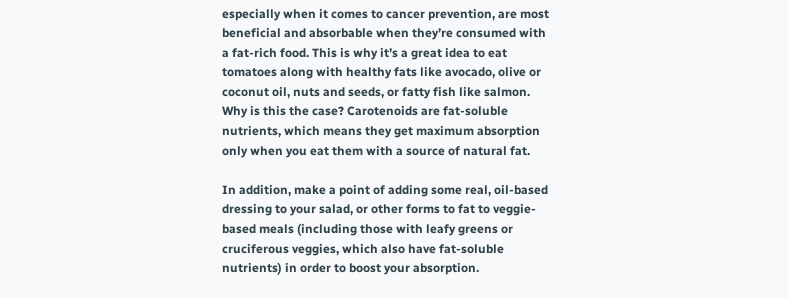especially when it comes to cancer prevention, are most beneficial and absorbable when they’re consumed with a fat-rich food. This is why it’s a great idea to eat tomatoes along with healthy fats like avocado, olive or coconut oil, nuts and seeds, or fatty fish like salmon. Why is this the case? Carotenoids are fat-soluble nutrients, which means they get maximum absorption only when you eat them with a source of natural fat.

In addition, make a point of adding some real, oil-based dressing to your salad, or other forms to fat to veggie-based meals (including those with leafy greens or cruciferous veggies, which also have fat-soluble nutrients) in order to boost your absorption.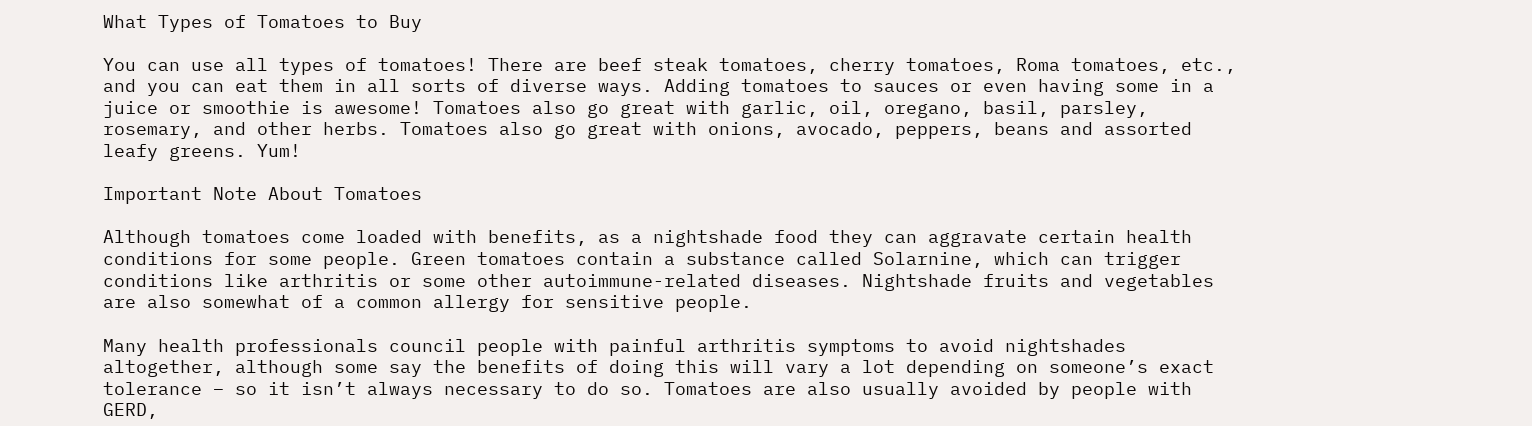What Types of Tomatoes to Buy

You can use all types of tomatoes! There are beef steak tomatoes, cherry tomatoes, Roma tomatoes, etc., and you can eat them in all sorts of diverse ways. Adding tomatoes to sauces or even having some in a juice or smoothie is awesome! Tomatoes also go great with garlic, oil, oregano, basil, parsley, rosemary, and other herbs. Tomatoes also go great with onions, avocado, peppers, beans and assorted leafy greens. Yum!

Important Note About Tomatoes

Although tomatoes come loaded with benefits, as a nightshade food they can aggravate certain health conditions for some people. Green tomatoes contain a substance called Solarnine, which can trigger conditions like arthritis or some other autoimmune-related diseases. Nightshade fruits and vegetables are also somewhat of a common allergy for sensitive people.

Many health professionals council people with painful arthritis symptoms to avoid nightshades altogether, although some say the benefits of doing this will vary a lot depending on someone’s exact tolerance – so it isn’t always necessary to do so. Tomatoes are also usually avoided by people with GERD,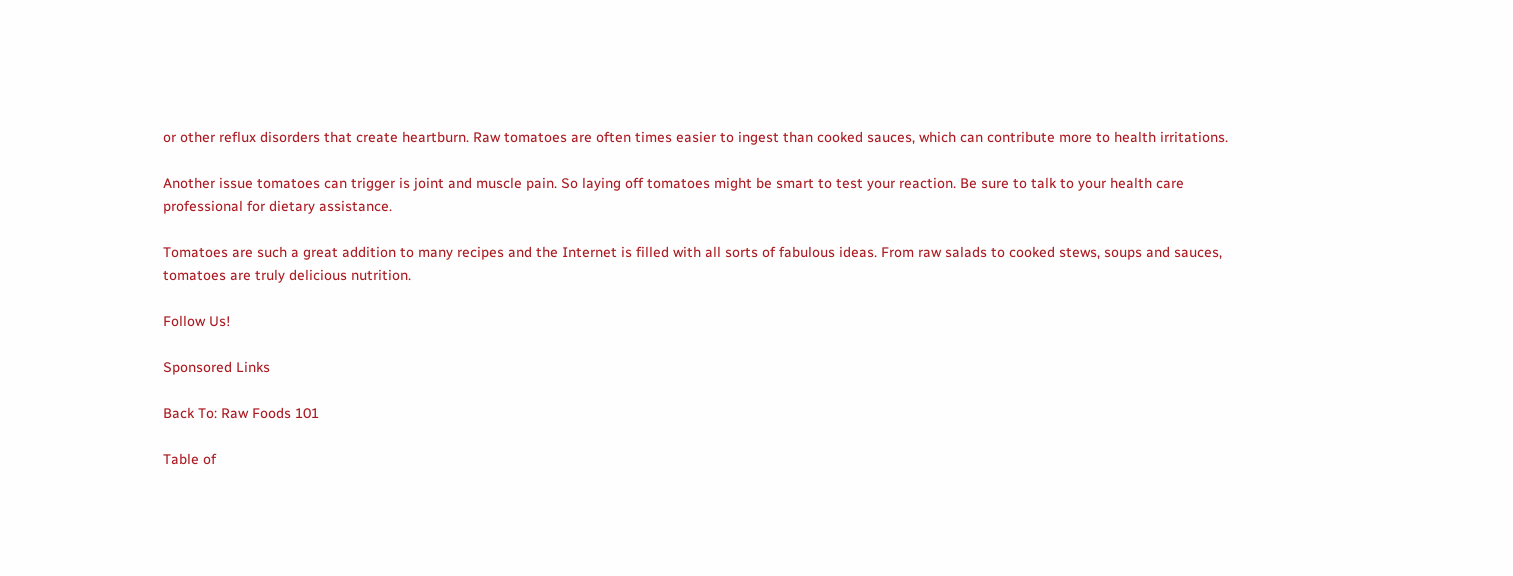or other reflux disorders that create heartburn. Raw tomatoes are often times easier to ingest than cooked sauces, which can contribute more to health irritations.

Another issue tomatoes can trigger is joint and muscle pain. So laying off tomatoes might be smart to test your reaction. Be sure to talk to your health care professional for dietary assistance.

Tomatoes are such a great addition to many recipes and the Internet is filled with all sorts of fabulous ideas. From raw salads to cooked stews, soups and sauces, tomatoes are truly delicious nutrition.

Follow Us!

Sponsored Links

Back To: Raw Foods 101

Table of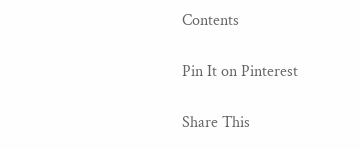Contents

Pin It on Pinterest

Share This